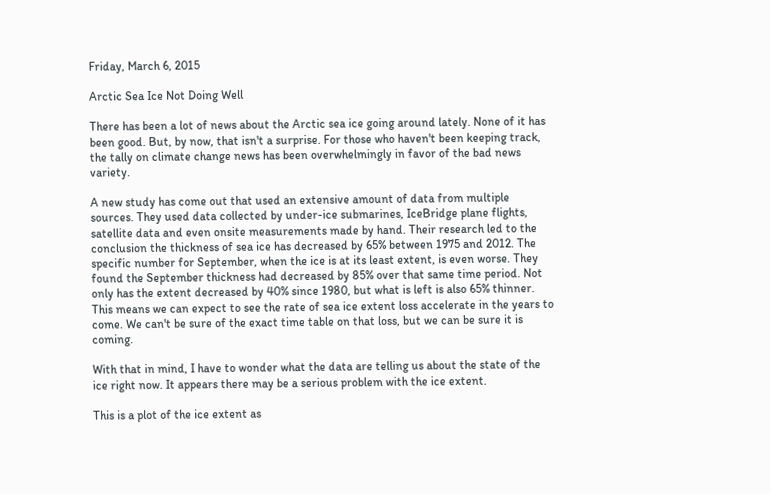Friday, March 6, 2015

Arctic Sea Ice Not Doing Well

There has been a lot of news about the Arctic sea ice going around lately. None of it has been good. But, by now, that isn't a surprise. For those who haven't been keeping track, the tally on climate change news has been overwhelmingly in favor of the bad news variety.

A new study has come out that used an extensive amount of data from multiple sources. They used data collected by under-ice submarines, IceBridge plane flights, satellite data and even onsite measurements made by hand. Their research led to the conclusion the thickness of sea ice has decreased by 65% between 1975 and 2012. The specific number for September, when the ice is at its least extent, is even worse. They found the September thickness had decreased by 85% over that same time period. Not only has the extent decreased by 40% since 1980, but what is left is also 65% thinner. This means we can expect to see the rate of sea ice extent loss accelerate in the years to come. We can't be sure of the exact time table on that loss, but we can be sure it is coming.

With that in mind, I have to wonder what the data are telling us about the state of the ice right now. It appears there may be a serious problem with the ice extent.

This is a plot of the ice extent as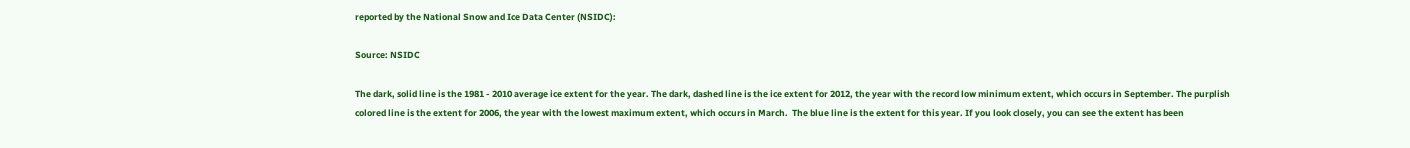reported by the National Snow and Ice Data Center (NSIDC):

Source: NSIDC

The dark, solid line is the 1981 - 2010 average ice extent for the year. The dark, dashed line is the ice extent for 2012, the year with the record low minimum extent, which occurs in September. The purplish colored line is the extent for 2006, the year with the lowest maximum extent, which occurs in March.  The blue line is the extent for this year. If you look closely, you can see the extent has been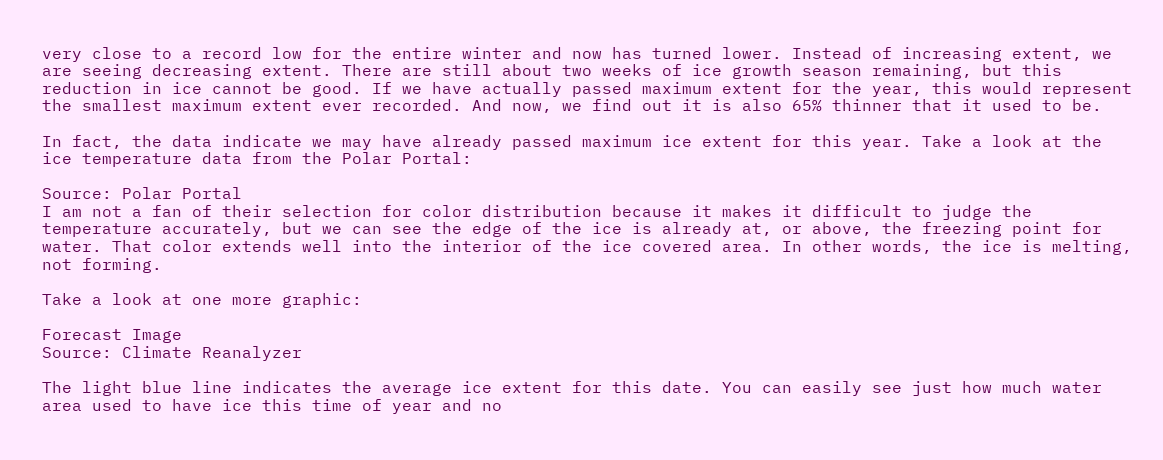very close to a record low for the entire winter and now has turned lower. Instead of increasing extent, we are seeing decreasing extent. There are still about two weeks of ice growth season remaining, but this reduction in ice cannot be good. If we have actually passed maximum extent for the year, this would represent the smallest maximum extent ever recorded. And now, we find out it is also 65% thinner that it used to be.

In fact, the data indicate we may have already passed maximum ice extent for this year. Take a look at the ice temperature data from the Polar Portal:

Source: Polar Portal
I am not a fan of their selection for color distribution because it makes it difficult to judge the temperature accurately, but we can see the edge of the ice is already at, or above, the freezing point for water. That color extends well into the interior of the ice covered area. In other words, the ice is melting, not forming.

Take a look at one more graphic:

Forecast Image
Source: Climate Reanalyzer

The light blue line indicates the average ice extent for this date. You can easily see just how much water area used to have ice this time of year and no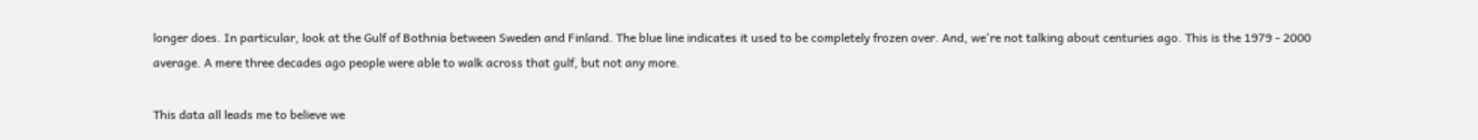longer does. In particular, look at the Gulf of Bothnia between Sweden and Finland. The blue line indicates it used to be completely frozen over. And, we're not talking about centuries ago. This is the 1979 - 2000 average. A mere three decades ago people were able to walk across that gulf, but not any more.

This data all leads me to believe we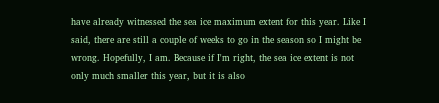have already witnessed the sea ice maximum extent for this year. Like I said, there are still a couple of weeks to go in the season so I might be wrong. Hopefully, I am. Because if I'm right, the sea ice extent is not only much smaller this year, but it is also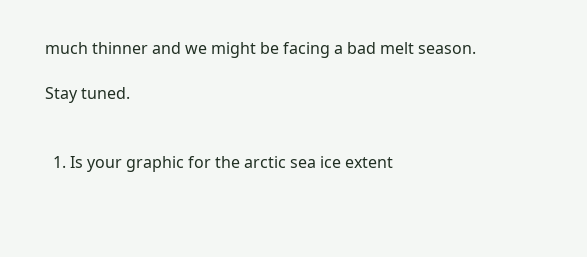much thinner and we might be facing a bad melt season.

Stay tuned.


  1. Is your graphic for the arctic sea ice extent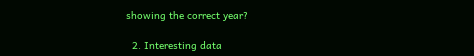showing the correct year?

  2. Interesting data